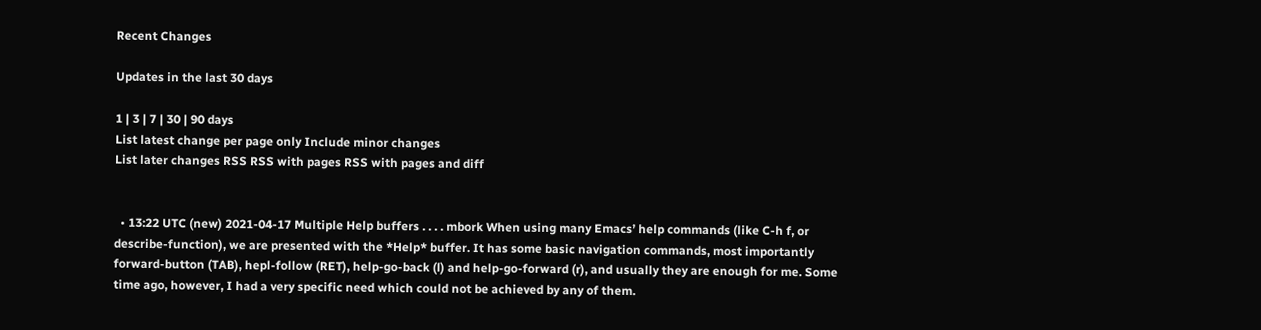Recent Changes

Updates in the last 30 days

1 | 3 | 7 | 30 | 90 days
List latest change per page only Include minor changes
List later changes RSS RSS with pages RSS with pages and diff


  • 13:22 UTC (new) 2021-04-17 Multiple Help buffers . . . . mbork When using many Emacs’ help commands (like C-h f, or describe-function), we are presented with the *Help* buffer. It has some basic navigation commands, most importantly forward-button (TAB), hepl-follow (RET), help-go-back (l) and help-go-forward (r), and usually they are enough for me. Some time ago, however, I had a very specific need which could not be achieved by any of them.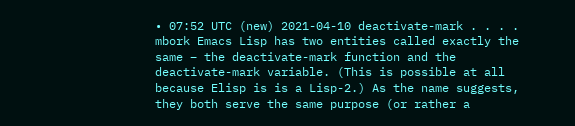• 07:52 UTC (new) 2021-04-10 deactivate-mark . . . . mbork Emacs Lisp has two entities called exactly the same – the deactivate-mark function and the deactivate-mark variable. (This is possible at all because Elisp is is a Lisp-2.) As the name suggests, they both serve the same purpose (or rather a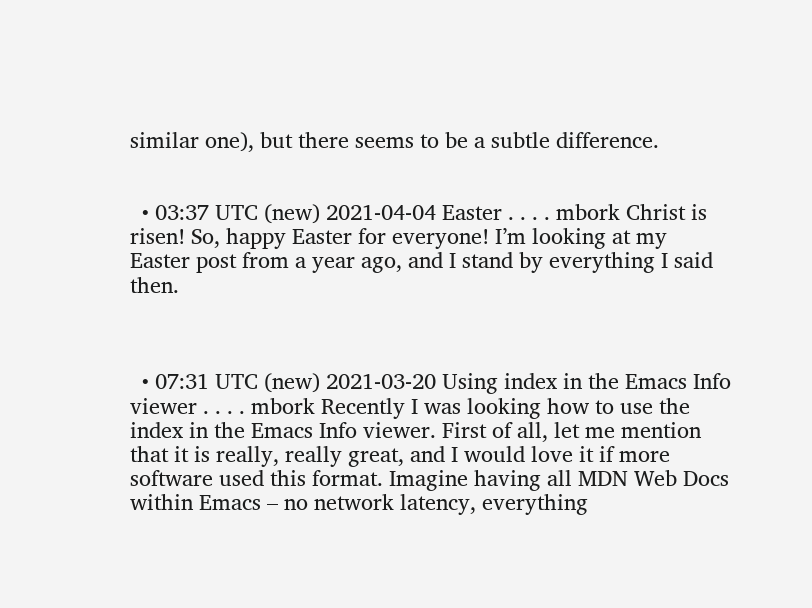similar one), but there seems to be a subtle difference.


  • 03:37 UTC (new) 2021-04-04 Easter . . . . mbork Christ is risen! So, happy Easter for everyone! I’m looking at my Easter post from a year ago, and I stand by everything I said then.



  • 07:31 UTC (new) 2021-03-20 Using index in the Emacs Info viewer . . . . mbork Recently I was looking how to use the index in the Emacs Info viewer. First of all, let me mention that it is really, really great, and I would love it if more software used this format. Imagine having all MDN Web Docs within Emacs – no network latency, everything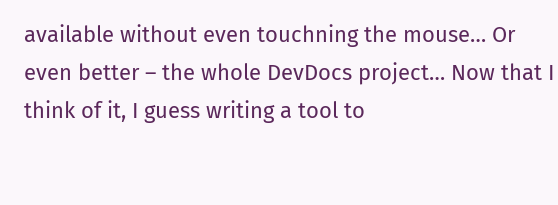available without even touchning the mouse… Or even better – the whole DevDocs project… Now that I think of it, I guess writing a tool to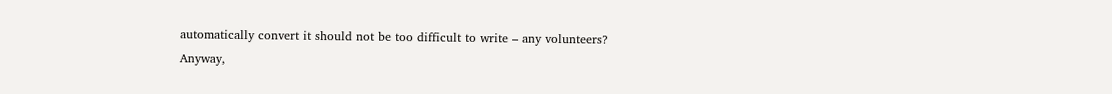automatically convert it should not be too difficult to write – any volunteers? Anyway,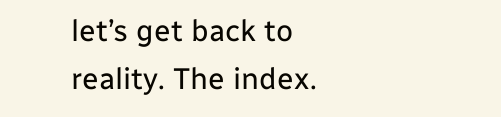let’s get back to reality. The index.